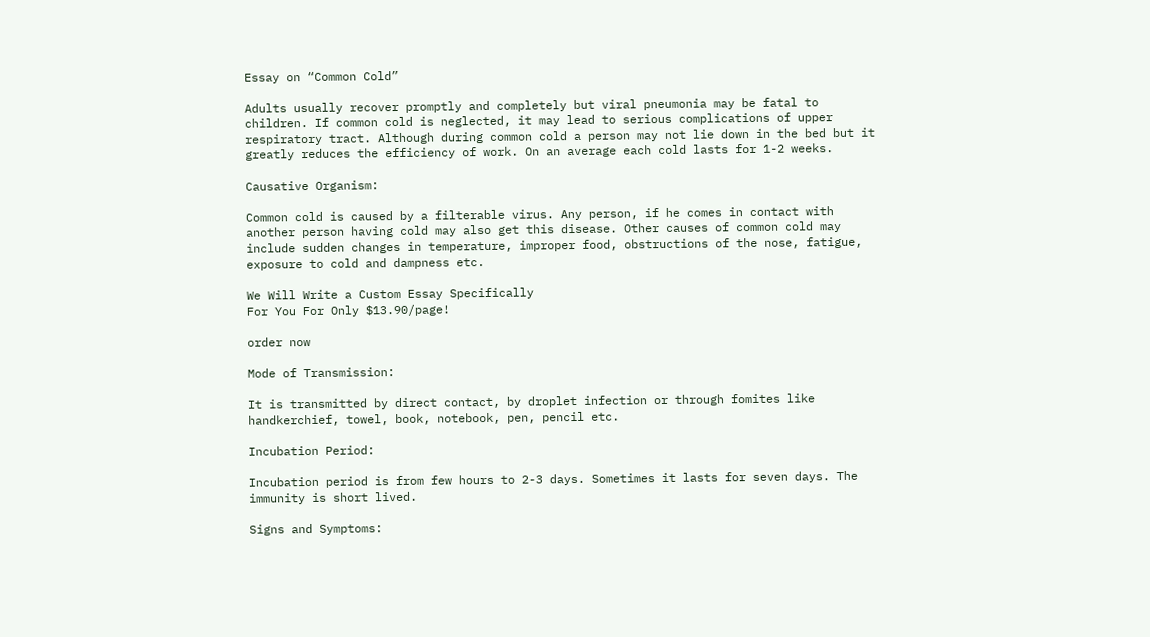Essay on “Common Cold”

Adults usually recover promptly and completely but viral pneumonia may be fatal to children. If common cold is neglected, it may lead to serious complications of upper respiratory tract. Although during common cold a person may not lie down in the bed but it greatly reduces the efficiency of work. On an average each cold lasts for 1-2 weeks.

Causative Organism:

Common cold is caused by a filterable virus. Any person, if he comes in contact with another person having cold may also get this disease. Other causes of common cold may include sudden changes in temperature, improper food, obstructions of the nose, fatigue, exposure to cold and dampness etc.

We Will Write a Custom Essay Specifically
For You For Only $13.90/page!

order now

Mode of Transmission:

It is transmitted by direct contact, by droplet infection or through fomites like handkerchief, towel, book, notebook, pen, pencil etc.

Incubation Period:

Incubation period is from few hours to 2-3 days. Sometimes it lasts for seven days. The immunity is short lived.

Signs and Symptoms: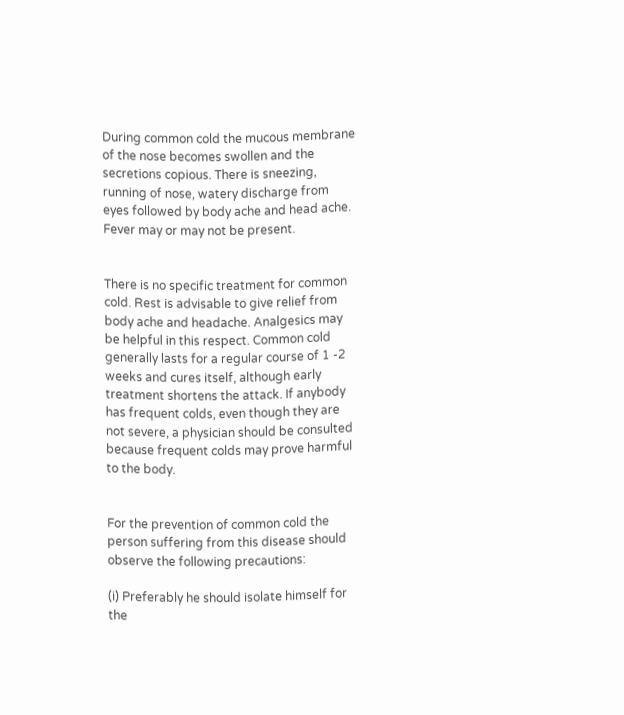During common cold the mucous membrane of the nose becomes swollen and the secretions copious. There is sneezing, running of nose, watery discharge from eyes followed by body ache and head ache. Fever may or may not be present.


There is no specific treatment for common cold. Rest is advisable to give relief from body ache and headache. Analgesics may be helpful in this respect. Common cold generally lasts for a regular course of 1 -2 weeks and cures itself, although early treatment shortens the attack. If anybody has frequent colds, even though they are not severe, a physician should be consulted because frequent colds may prove harmful to the body.


For the prevention of common cold the person suffering from this disease should observe the following precautions:

(i) Preferably he should isolate himself for the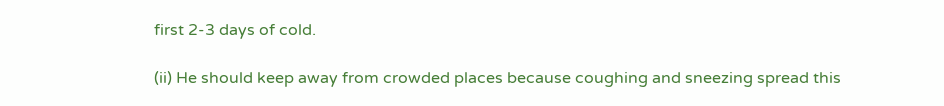first 2-3 days of cold.

(ii) He should keep away from crowded places because coughing and sneezing spread this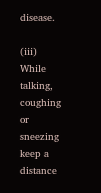disease.

(iii) While talking, coughing or sneezing keep a distance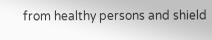from healthy persons and shield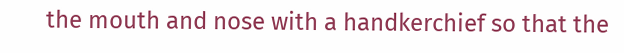the mouth and nose with a handkerchief so that the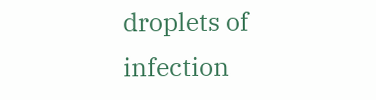droplets of infection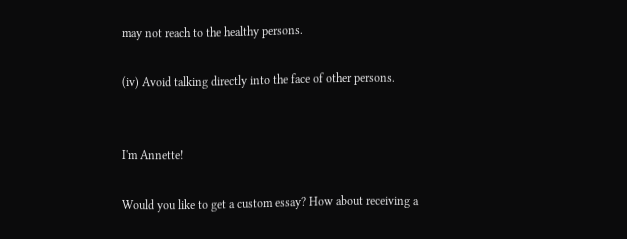may not reach to the healthy persons.

(iv) Avoid talking directly into the face of other persons.


I'm Annette!

Would you like to get a custom essay? How about receiving a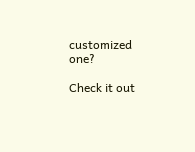customized one?

Check it out